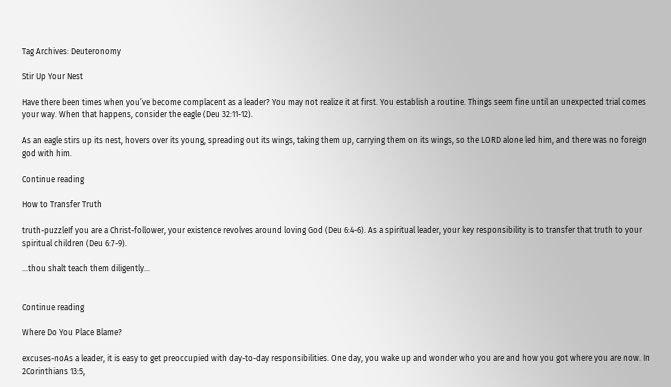Tag Archives: Deuteronomy

Stir Up Your Nest

Have there been times when you’ve become complacent as a leader? You may not realize it at first. You establish a routine. Things seem fine until an unexpected trial comes your way. When that happens, consider the eagle (Deu 32:11-12).

As an eagle stirs up its nest, hovers over its young, spreading out its wings, taking them up, carrying them on its wings, so the LORD alone led him, and there was no foreign god with him.

Continue reading

How to Transfer Truth

truth-puzzleIf you are a Christ-follower, your existence revolves around loving God (Deu 6:4-6). As a spiritual leader, your key responsibility is to transfer that truth to your spiritual children (Deu 6:7-9).

…thou shalt teach them diligently…


Continue reading

Where Do You Place Blame?

excuses-noAs a leader, it is easy to get preoccupied with day-to-day responsibilities. One day, you wake up and wonder who you are and how you got where you are now. In 2Corinthians 13:5,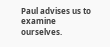Paul advises us to examine ourselves.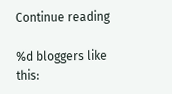Continue reading

%d bloggers like this: